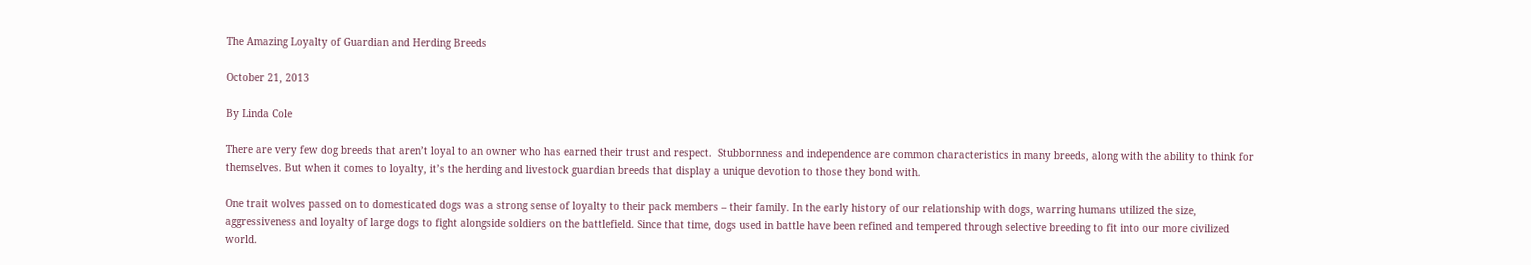The Amazing Loyalty of Guardian and Herding Breeds

October 21, 2013

By Linda Cole

There are very few dog breeds that aren’t loyal to an owner who has earned their trust and respect.  Stubbornness and independence are common characteristics in many breeds, along with the ability to think for themselves. But when it comes to loyalty, it’s the herding and livestock guardian breeds that display a unique devotion to those they bond with.

One trait wolves passed on to domesticated dogs was a strong sense of loyalty to their pack members – their family. In the early history of our relationship with dogs, warring humans utilized the size, aggressiveness and loyalty of large dogs to fight alongside soldiers on the battlefield. Since that time, dogs used in battle have been refined and tempered through selective breeding to fit into our more civilized world.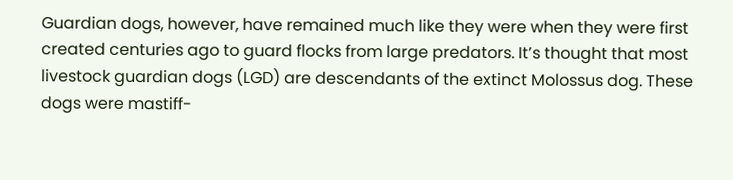Guardian dogs, however, have remained much like they were when they were first created centuries ago to guard flocks from large predators. It’s thought that most livestock guardian dogs (LGD) are descendants of the extinct Molossus dog. These dogs were mastiff-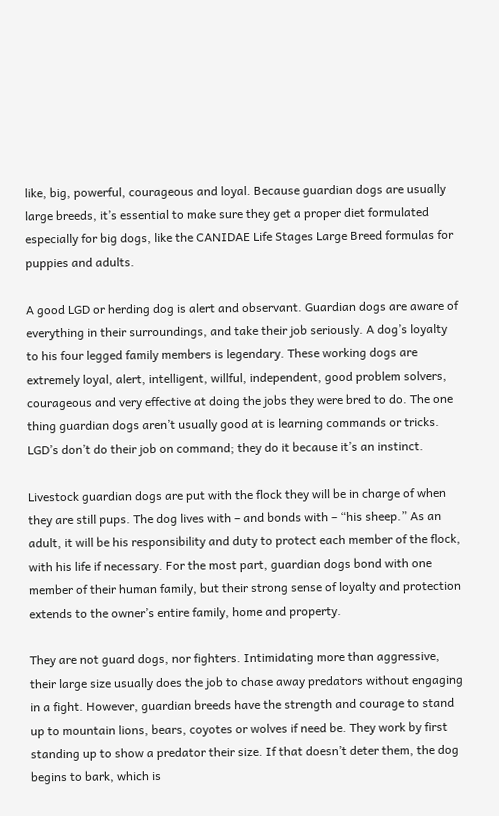like, big, powerful, courageous and loyal. Because guardian dogs are usually large breeds, it’s essential to make sure they get a proper diet formulated especially for big dogs, like the CANIDAE Life Stages Large Breed formulas for puppies and adults.

A good LGD or herding dog is alert and observant. Guardian dogs are aware of everything in their surroundings, and take their job seriously. A dog’s loyalty to his four legged family members is legendary. These working dogs are extremely loyal, alert, intelligent, willful, independent, good problem solvers, courageous and very effective at doing the jobs they were bred to do. The one thing guardian dogs aren’t usually good at is learning commands or tricks. LGD’s don’t do their job on command; they do it because it’s an instinct.

Livestock guardian dogs are put with the flock they will be in charge of when they are still pups. The dog lives with – and bonds with – “his sheep.” As an adult, it will be his responsibility and duty to protect each member of the flock, with his life if necessary. For the most part, guardian dogs bond with one member of their human family, but their strong sense of loyalty and protection extends to the owner’s entire family, home and property.

They are not guard dogs, nor fighters. Intimidating more than aggressive, their large size usually does the job to chase away predators without engaging in a fight. However, guardian breeds have the strength and courage to stand up to mountain lions, bears, coyotes or wolves if need be. They work by first standing up to show a predator their size. If that doesn’t deter them, the dog begins to bark, which is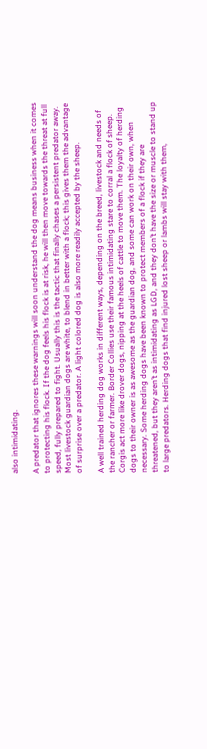also intimidating.

A predator that ignores these warnings will soon understand the dog means business when it comes to protecting his flock. If the dog feels his flock is at risk, he will then move towards the threat at full speed, fully prepared to fight. Usually this is the tactic that finally chases a persistent predator away. Most livestock guardian dogs are white, to blend in better with a flock; this gives them the advantage of surprise over a predator. A light colored dog is also more readily accepted by the sheep.

A well trained herding dog works in different ways, depending on the breed, livestock and needs of the rancher or farmer. Border Collies use their famous intimidating stare to corral a flock of sheep. Corgis act more like drover dogs, nipping at the heels of cattle to move them. The loyalty of herding dogs to their owner is as awesome as the guardian dog, and some can work on their own, when necessary. Some herding dogs have been known to protect members of a flock if they are threatened, but they aren’t as intimidating as LGD, and they don’t have the size or muscle to stand up to large predators. Herding dogs that find injured lost sheep or lambs will stay with them,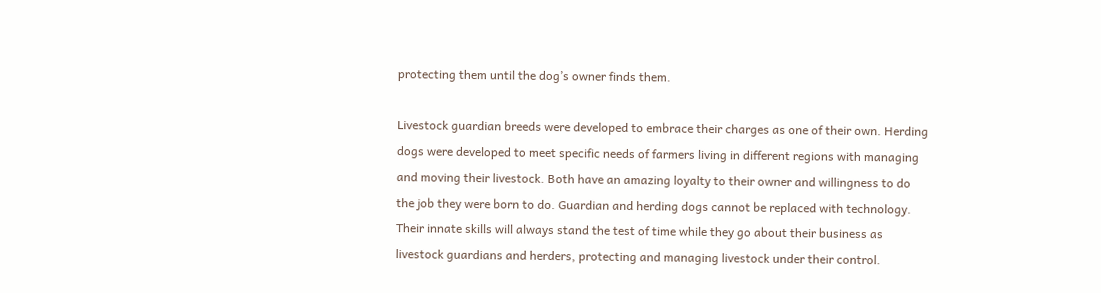protecting them until the dog’s owner finds them.

Livestock guardian breeds were developed to embrace their charges as one of their own. Herding dogs were developed to meet specific needs of farmers living in different regions with managing and moving their livestock. Both have an amazing loyalty to their owner and willingness to do the job they were born to do. Guardian and herding dogs cannot be replaced with technology. Their innate skills will always stand the test of time while they go about their business as livestock guardians and herders, protecting and managing livestock under their control.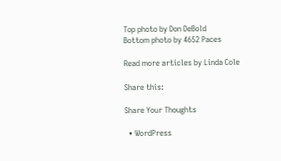Top photo by Don DeBold
Bottom photo by 4652 Paces

Read more articles by Linda Cole

Share this:

Share Your Thoughts

  • WordPress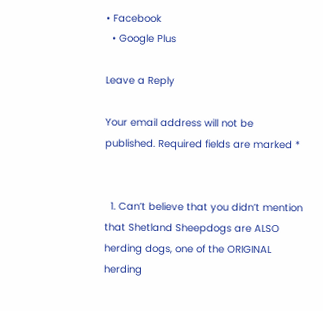• Facebook
  • Google Plus

Leave a Reply

Your email address will not be published. Required fields are marked *


  1. Can’t believe that you didn’t mention that Shetland Sheepdogs are ALSO herding dogs, one of the ORIGINAL herding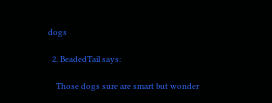dogs

  2. BeadedTail says:

    Those dogs sure are smart but wonder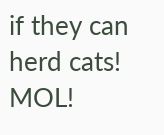if they can herd cats! MOL!